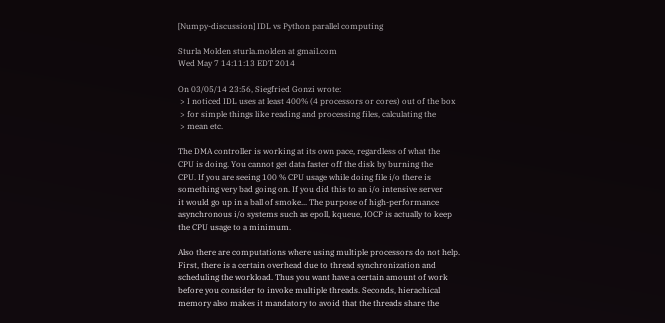[Numpy-discussion] IDL vs Python parallel computing

Sturla Molden sturla.molden at gmail.com
Wed May 7 14:11:13 EDT 2014

On 03/05/14 23:56, Siegfried Gonzi wrote:
 > I noticed IDL uses at least 400% (4 processors or cores) out of the box
 > for simple things like reading and processing files, calculating the
 > mean etc.

The DMA controller is working at its own pace, regardless of what the
CPU is doing. You cannot get data faster off the disk by burning the
CPU. If you are seeing 100 % CPU usage while doing file i/o there is
something very bad going on. If you did this to an i/o intensive server
it would go up in a ball of smoke... The purpose of high-performance
asynchronous i/o systems such as epoll, kqueue, IOCP is actually to keep
the CPU usage to a minimum.

Also there are computations where using multiple processors do not help.
First, there is a certain overhead due to thread synchronization and
scheduling the workload. Thus you want have a certain amount of work
before you consider to invoke multiple threads. Seconds, hierachical
memory also makes it mandatory to avoid that the threads share the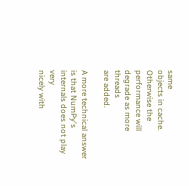same
objects in cache. Otherwise the performance will degrade as more threads
are added.

A more technical answer is that NumPy's internals does not play very
nicely with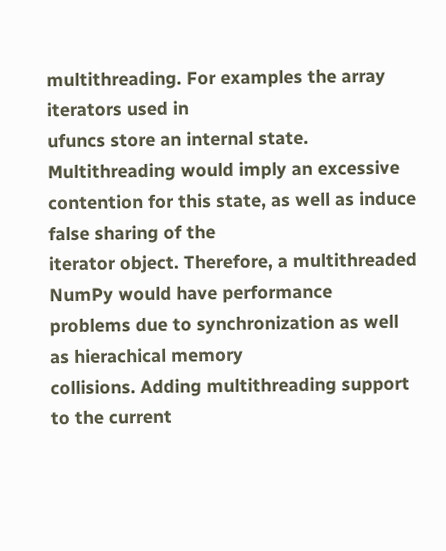multithreading. For examples the array iterators used in
ufuncs store an internal state. Multithreading would imply an excessive
contention for this state, as well as induce false sharing of the
iterator object. Therefore, a multithreaded NumPy would have performance
problems due to synchronization as well as hierachical memory
collisions. Adding multithreading support to the current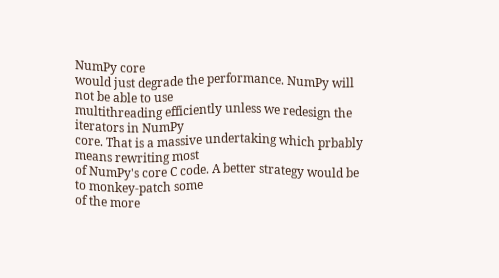NumPy core
would just degrade the performance. NumPy will not be able to use
multithreading efficiently unless we redesign the iterators in NumPy
core. That is a massive undertaking which prbably means rewriting most
of NumPy's core C code. A better strategy would be to monkey-patch some
of the more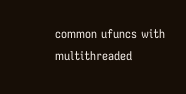common ufuncs with multithreaded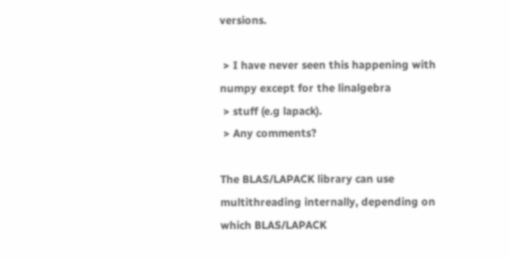versions.

 > I have never seen this happening with numpy except for the linalgebra
 > stuff (e.g lapack).
 > Any comments?

The BLAS/LAPACK library can use multithreading internally, depending on
which BLAS/LAPACK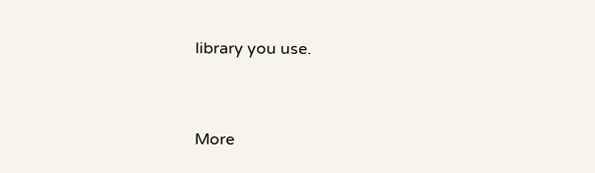library you use.


More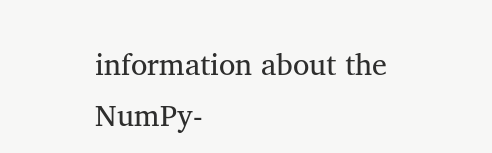information about the NumPy-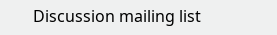Discussion mailing list